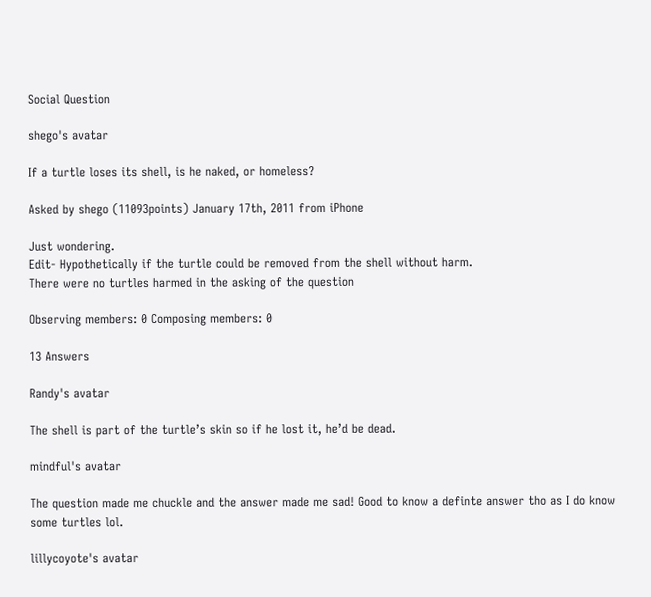Social Question

shego's avatar

If a turtle loses its shell, is he naked, or homeless?

Asked by shego (11093points) January 17th, 2011 from iPhone

Just wondering.
Edit- Hypothetically if the turtle could be removed from the shell without harm.
There were no turtles harmed in the asking of the question

Observing members: 0 Composing members: 0

13 Answers

Randy's avatar

The shell is part of the turtle’s skin so if he lost it, he’d be dead.

mindful's avatar

The question made me chuckle and the answer made me sad! Good to know a definte answer tho as I do know some turtles lol.

lillycoyote's avatar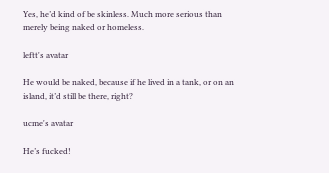Yes, he’d kind of be skinless. Much more serious than merely being naked or homeless.

leftt's avatar

He would be naked, because if he lived in a tank, or on an island, it’d still be there, right?

ucme's avatar

He’s fucked!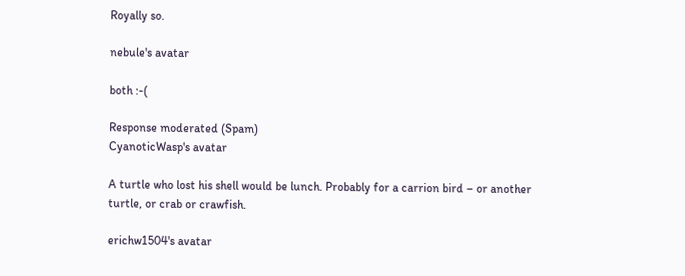Royally so.

nebule's avatar

both :-(

Response moderated (Spam)
CyanoticWasp's avatar

A turtle who lost his shell would be lunch. Probably for a carrion bird – or another turtle, or crab or crawfish.

erichw1504's avatar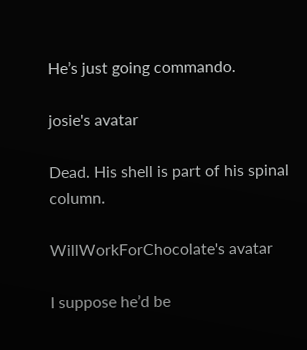He’s just going commando.

josie's avatar

Dead. His shell is part of his spinal column.

WillWorkForChocolate's avatar

I suppose he’d be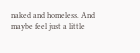naked and homeless. And maybe feel just a little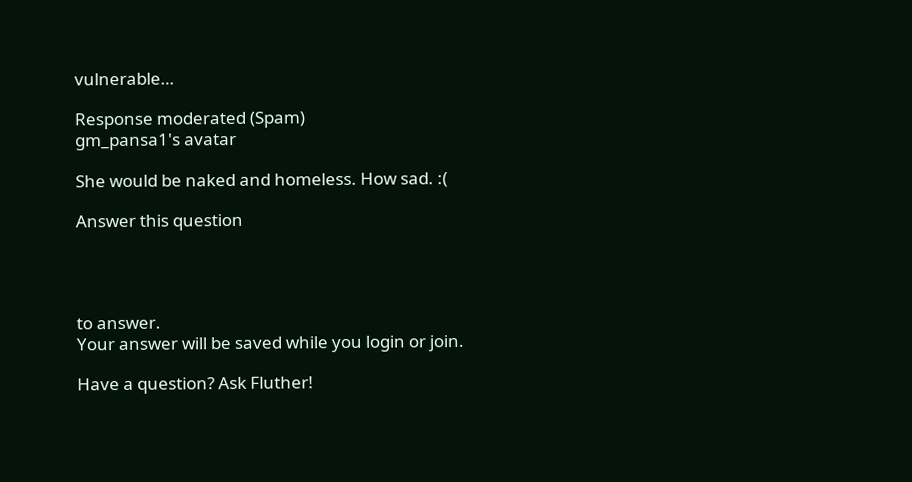vulnerable…

Response moderated (Spam)
gm_pansa1's avatar

She would be naked and homeless. How sad. :(

Answer this question




to answer.
Your answer will be saved while you login or join.

Have a question? Ask Fluther!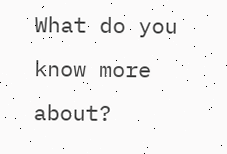What do you know more about?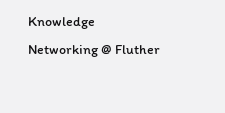Knowledge Networking @ Fluther